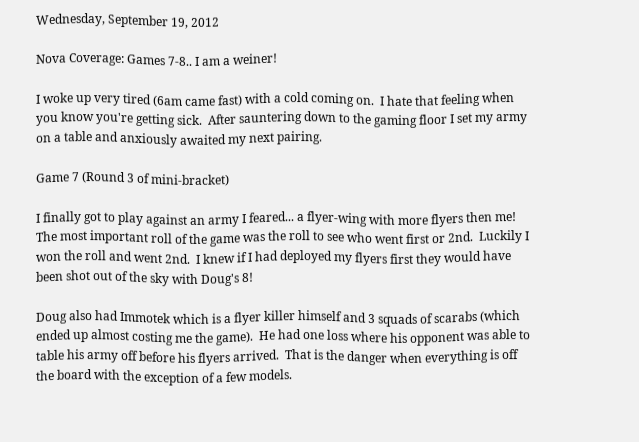Wednesday, September 19, 2012

Nova Coverage: Games 7-8.. I am a weiner!

I woke up very tired (6am came fast) with a cold coming on.  I hate that feeling when you know you're getting sick.  After sauntering down to the gaming floor I set my army on a table and anxiously awaited my next pairing.

Game 7 (Round 3 of mini-bracket)

I finally got to play against an army I feared... a flyer-wing with more flyers then me!  The most important roll of the game was the roll to see who went first or 2nd.  Luckily I won the roll and went 2nd.  I knew if I had deployed my flyers first they would have been shot out of the sky with Doug's 8!

Doug also had Immotek which is a flyer killer himself and 3 squads of scarabs (which ended up almost costing me the game).  He had one loss where his opponent was able to table his army off before his flyers arrived.  That is the danger when everything is off the board with the exception of a few models.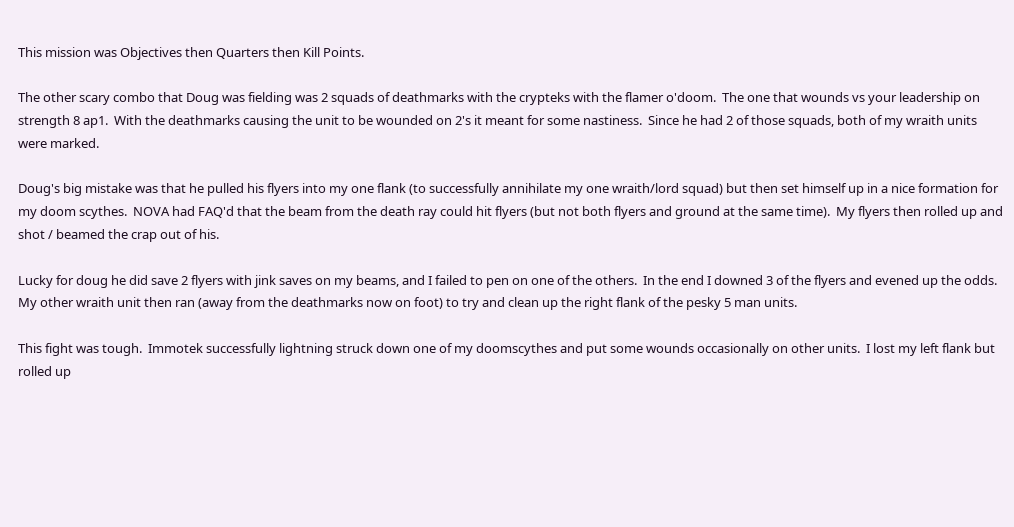This mission was Objectives then Quarters then Kill Points.

The other scary combo that Doug was fielding was 2 squads of deathmarks with the crypteks with the flamer o'doom.  The one that wounds vs your leadership on strength 8 ap1.  With the deathmarks causing the unit to be wounded on 2's it meant for some nastiness.  Since he had 2 of those squads, both of my wraith units were marked.

Doug's big mistake was that he pulled his flyers into my one flank (to successfully annihilate my one wraith/lord squad) but then set himself up in a nice formation for my doom scythes.  NOVA had FAQ'd that the beam from the death ray could hit flyers (but not both flyers and ground at the same time).  My flyers then rolled up and shot / beamed the crap out of his.

Lucky for doug he did save 2 flyers with jink saves on my beams, and I failed to pen on one of the others.  In the end I downed 3 of the flyers and evened up the odds.  My other wraith unit then ran (away from the deathmarks now on foot) to try and clean up the right flank of the pesky 5 man units.

This fight was tough.  Immotek successfully lightning struck down one of my doomscythes and put some wounds occasionally on other units.  I lost my left flank but rolled up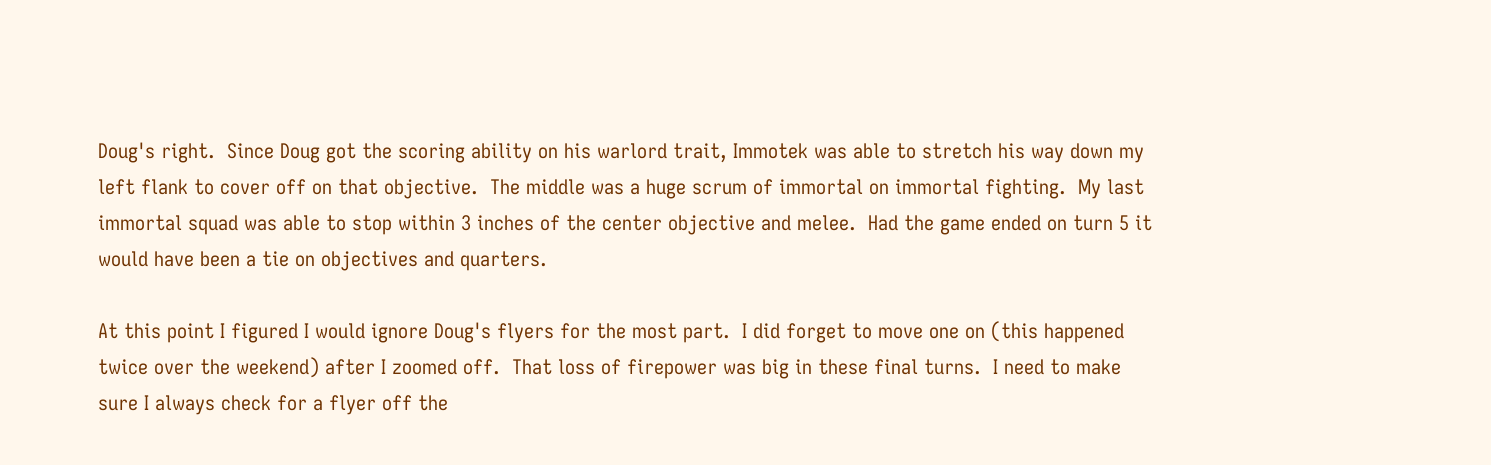Doug's right.  Since Doug got the scoring ability on his warlord trait, Immotek was able to stretch his way down my left flank to cover off on that objective.  The middle was a huge scrum of immortal on immortal fighting.  My last immortal squad was able to stop within 3 inches of the center objective and melee.  Had the game ended on turn 5 it would have been a tie on objectives and quarters.

At this point I figured I would ignore Doug's flyers for the most part.  I did forget to move one on (this happened twice over the weekend) after I zoomed off.  That loss of firepower was big in these final turns.  I need to make sure I always check for a flyer off the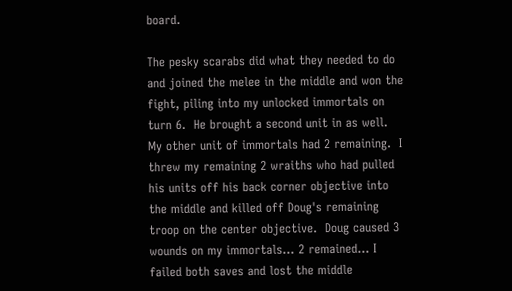board.

The pesky scarabs did what they needed to do and joined the melee in the middle and won the fight, piling into my unlocked immortals on turn 6.  He brought a second unit in as well.  My other unit of immortals had 2 remaining.  I threw my remaining 2 wraiths who had pulled his units off his back corner objective into the middle and killed off Doug's remaining troop on the center objective.  Doug caused 3 wounds on my immortals... 2 remained... I failed both saves and lost the middle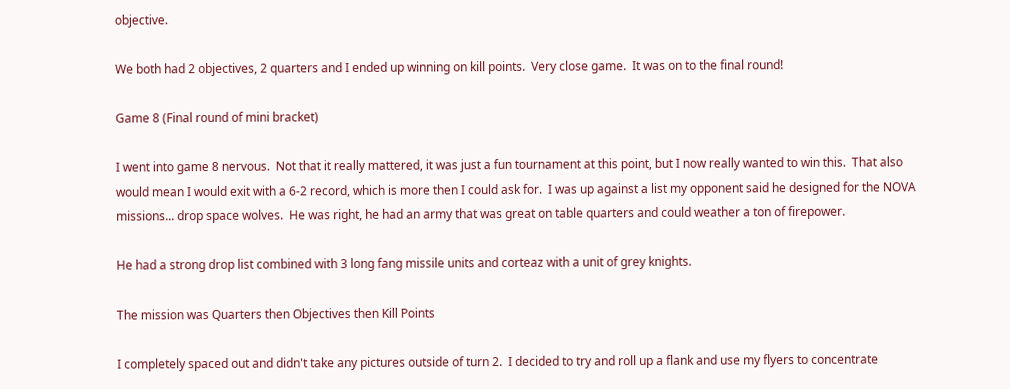objective.

We both had 2 objectives, 2 quarters and I ended up winning on kill points.  Very close game.  It was on to the final round!

Game 8 (Final round of mini bracket)

I went into game 8 nervous.  Not that it really mattered, it was just a fun tournament at this point, but I now really wanted to win this.  That also would mean I would exit with a 6-2 record, which is more then I could ask for.  I was up against a list my opponent said he designed for the NOVA missions... drop space wolves.  He was right, he had an army that was great on table quarters and could weather a ton of firepower.

He had a strong drop list combined with 3 long fang missile units and corteaz with a unit of grey knights.

The mission was Quarters then Objectives then Kill Points

I completely spaced out and didn't take any pictures outside of turn 2.  I decided to try and roll up a flank and use my flyers to concentrate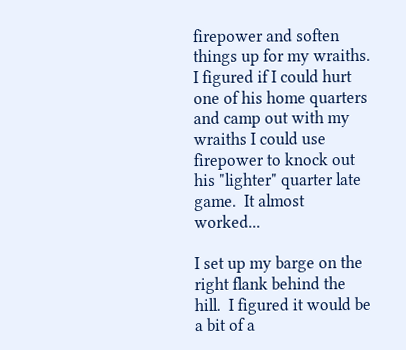firepower and soften things up for my wraiths.  I figured if I could hurt one of his home quarters and camp out with my wraiths I could use firepower to knock out his "lighter" quarter late game.  It almost worked...

I set up my barge on the right flank behind the hill.  I figured it would be a bit of a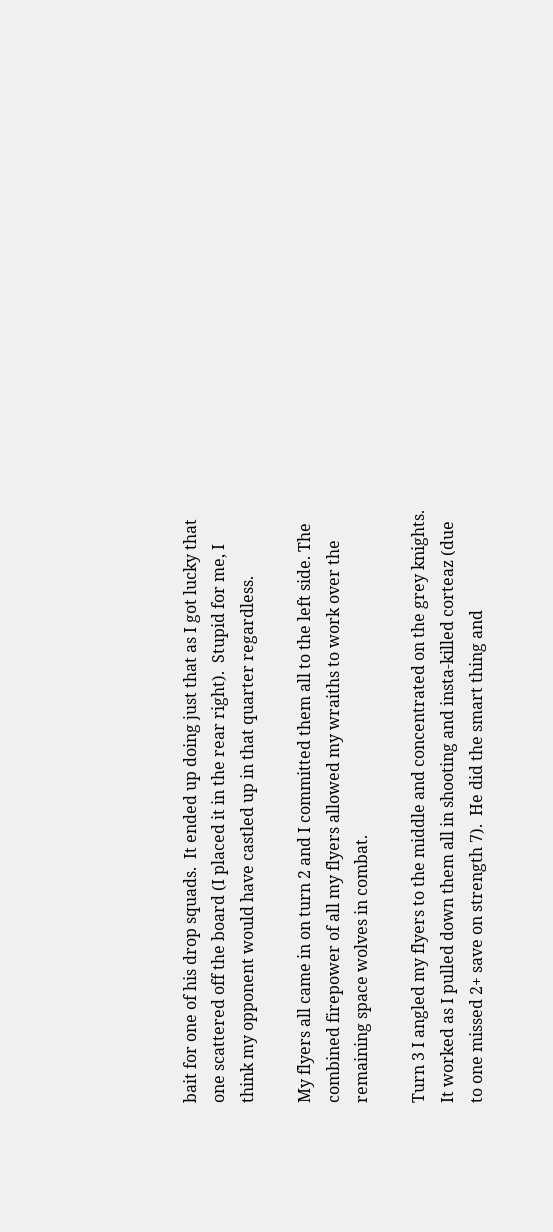bait for one of his drop squads.  It ended up doing just that as I got lucky that one scattered off the board (I placed it in the rear right).  Stupid for me, I think my opponent would have castled up in that quarter regardless.

My flyers all came in on turn 2 and I committed them all to the left side. The combined firepower of all my flyers allowed my wraiths to work over the remaining space wolves in combat.

Turn 3 I angled my flyers to the middle and concentrated on the grey knights.  It worked as I pulled down them all in shooting and insta-killed corteaz (due to one missed 2+ save on strength 7).  He did the smart thing and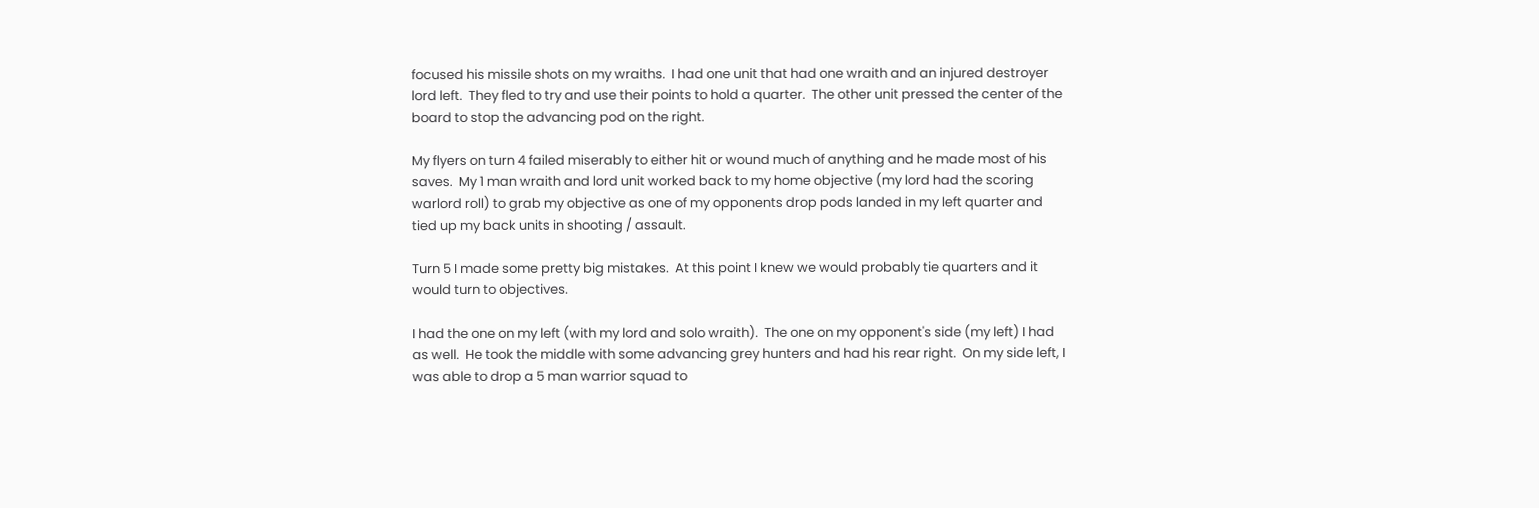focused his missile shots on my wraiths.  I had one unit that had one wraith and an injured destroyer lord left.  They fled to try and use their points to hold a quarter.  The other unit pressed the center of the board to stop the advancing pod on the right.

My flyers on turn 4 failed miserably to either hit or wound much of anything and he made most of his saves.  My 1 man wraith and lord unit worked back to my home objective (my lord had the scoring warlord roll) to grab my objective as one of my opponents drop pods landed in my left quarter and tied up my back units in shooting / assault.

Turn 5 I made some pretty big mistakes.  At this point I knew we would probably tie quarters and it would turn to objectives.

I had the one on my left (with my lord and solo wraith).  The one on my opponent's side (my left) I had as well.  He took the middle with some advancing grey hunters and had his rear right.  On my side left, I was able to drop a 5 man warrior squad to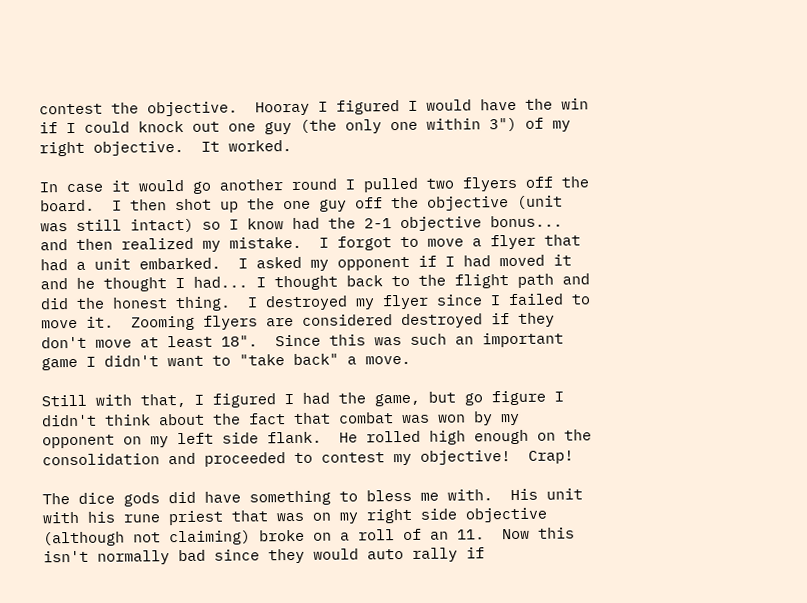contest the objective.  Hooray I figured I would have the win if I could knock out one guy (the only one within 3") of my right objective.  It worked.

In case it would go another round I pulled two flyers off the board.  I then shot up the one guy off the objective (unit was still intact) so I know had the 2-1 objective bonus... and then realized my mistake.  I forgot to move a flyer that had a unit embarked.  I asked my opponent if I had moved it and he thought I had... I thought back to the flight path and did the honest thing.  I destroyed my flyer since I failed to move it.  Zooming flyers are considered destroyed if they don't move at least 18".  Since this was such an important game I didn't want to "take back" a move.

Still with that, I figured I had the game, but go figure I didn't think about the fact that combat was won by my opponent on my left side flank.  He rolled high enough on the consolidation and proceeded to contest my objective!  Crap!

The dice gods did have something to bless me with.  His unit with his rune priest that was on my right side objective (although not claiming) broke on a roll of an 11.  Now this isn't normally bad since they would auto rally if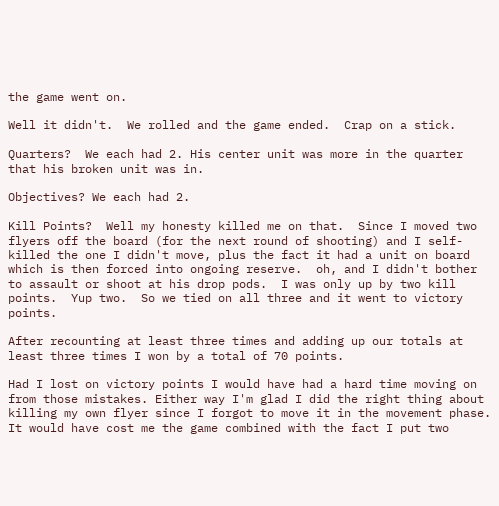the game went on.

Well it didn't.  We rolled and the game ended.  Crap on a stick.

Quarters?  We each had 2. His center unit was more in the quarter that his broken unit was in.

Objectives? We each had 2.

Kill Points?  Well my honesty killed me on that.  Since I moved two flyers off the board (for the next round of shooting) and I self-killed the one I didn't move, plus the fact it had a unit on board which is then forced into ongoing reserve.  oh, and I didn't bother to assault or shoot at his drop pods.  I was only up by two kill points.  Yup two.  So we tied on all three and it went to victory points.

After recounting at least three times and adding up our totals at least three times I won by a total of 70 points.

Had I lost on victory points I would have had a hard time moving on from those mistakes. Either way I'm glad I did the right thing about killing my own flyer since I forgot to move it in the movement phase.  It would have cost me the game combined with the fact I put two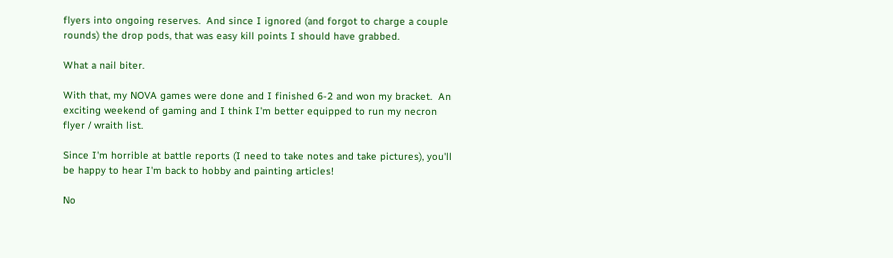flyers into ongoing reserves.  And since I ignored (and forgot to charge a couple rounds) the drop pods, that was easy kill points I should have grabbed.

What a nail biter.

With that, my NOVA games were done and I finished 6-2 and won my bracket.  An exciting weekend of gaming and I think I'm better equipped to run my necron flyer / wraith list.

Since I'm horrible at battle reports (I need to take notes and take pictures), you'll be happy to hear I'm back to hobby and painting articles!

No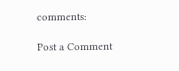comments:

Post a Comment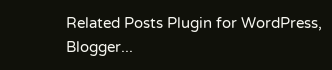Related Posts Plugin for WordPress, Blogger...